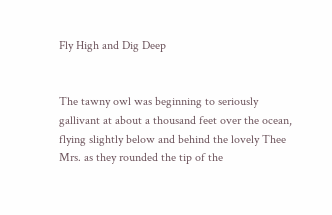Fly High and Dig Deep


The tawny owl was beginning to seriously gallivant at about a thousand feet over the ocean, flying slightly below and behind the lovely Thee Mrs. as they rounded the tip of the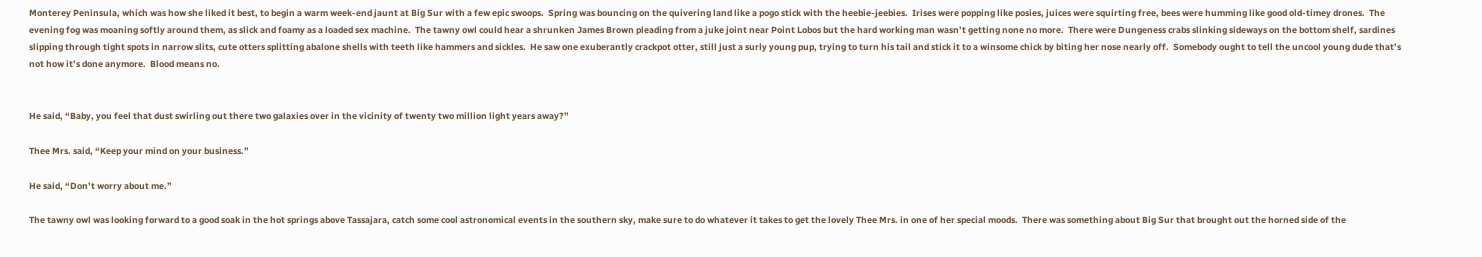Monterey Peninsula, which was how she liked it best, to begin a warm week-end jaunt at Big Sur with a few epic swoops.  Spring was bouncing on the quivering land like a pogo stick with the heebie-jeebies.  Irises were popping like posies, juices were squirting free, bees were humming like good old-timey drones.  The evening fog was moaning softly around them, as slick and foamy as a loaded sex machine.  The tawny owl could hear a shrunken James Brown pleading from a juke joint near Point Lobos but the hard working man wasn’t getting none no more.  There were Dungeness crabs slinking sideways on the bottom shelf, sardines slipping through tight spots in narrow slits, cute otters splitting abalone shells with teeth like hammers and sickles.  He saw one exuberantly crackpot otter, still just a surly young pup, trying to turn his tail and stick it to a winsome chick by biting her nose nearly off.  Somebody ought to tell the uncool young dude that’s not how it’s done anymore.  Blood means no.


He said, “Baby, you feel that dust swirling out there two galaxies over in the vicinity of twenty two million light years away?”

Thee Mrs. said, “Keep your mind on your business.”

He said, “Don’t worry about me.”

The tawny owl was looking forward to a good soak in the hot springs above Tassajara, catch some cool astronomical events in the southern sky, make sure to do whatever it takes to get the lovely Thee Mrs. in one of her special moods.  There was something about Big Sur that brought out the horned side of the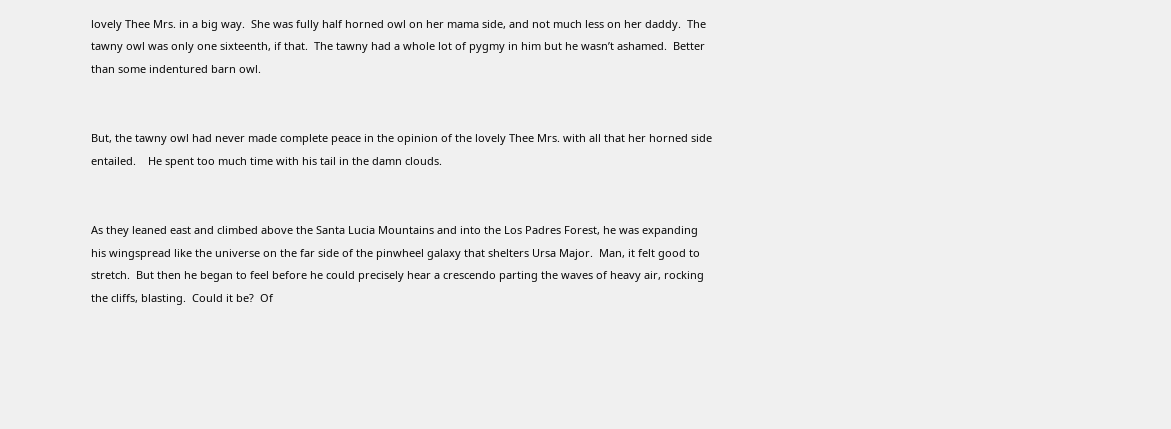lovely Thee Mrs. in a big way.  She was fully half horned owl on her mama side, and not much less on her daddy.  The tawny owl was only one sixteenth, if that.  The tawny had a whole lot of pygmy in him but he wasn’t ashamed.  Better than some indentured barn owl.


But, the tawny owl had never made complete peace in the opinion of the lovely Thee Mrs. with all that her horned side entailed.    He spent too much time with his tail in the damn clouds.


As they leaned east and climbed above the Santa Lucia Mountains and into the Los Padres Forest, he was expanding his wingspread like the universe on the far side of the pinwheel galaxy that shelters Ursa Major.  Man, it felt good to stretch.  But then he began to feel before he could precisely hear a crescendo parting the waves of heavy air, rocking the cliffs, blasting.  Could it be?  Of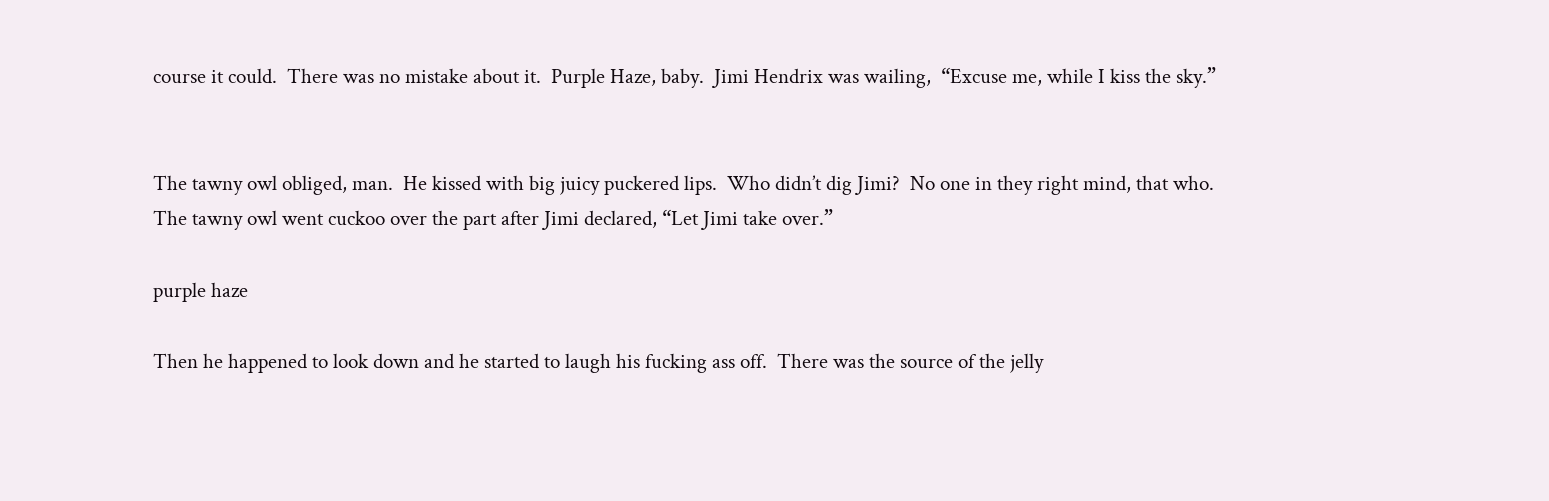course it could.  There was no mistake about it.  Purple Haze, baby.  Jimi Hendrix was wailing,  “Excuse me, while I kiss the sky.”


The tawny owl obliged, man.  He kissed with big juicy puckered lips.  Who didn’t dig Jimi?  No one in they right mind, that who.   The tawny owl went cuckoo over the part after Jimi declared, “Let Jimi take over.”

purple haze

Then he happened to look down and he started to laugh his fucking ass off.  There was the source of the jelly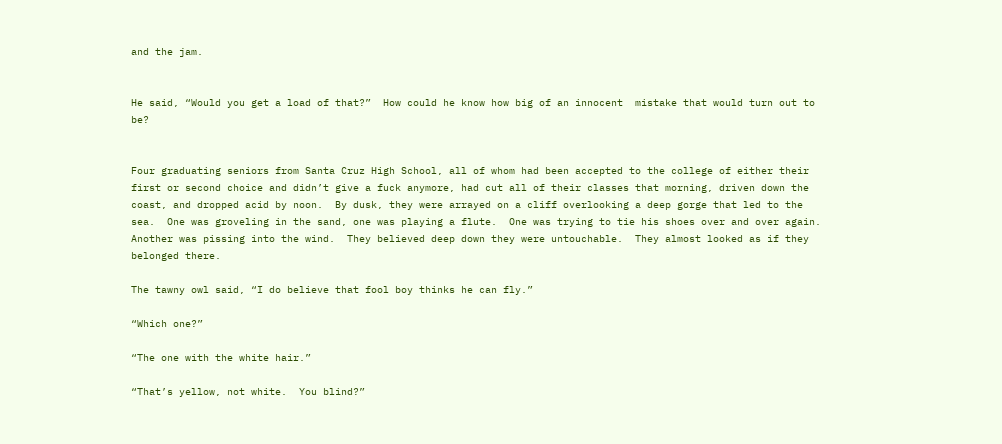and the jam.


He said, “Would you get a load of that?”  How could he know how big of an innocent  mistake that would turn out to be?


Four graduating seniors from Santa Cruz High School, all of whom had been accepted to the college of either their first or second choice and didn’t give a fuck anymore, had cut all of their classes that morning, driven down the coast, and dropped acid by noon.  By dusk, they were arrayed on a cliff overlooking a deep gorge that led to the sea.  One was groveling in the sand, one was playing a flute.  One was trying to tie his shoes over and over again.  Another was pissing into the wind.  They believed deep down they were untouchable.  They almost looked as if they belonged there.

The tawny owl said, “I do believe that fool boy thinks he can fly.”

“Which one?”

“The one with the white hair.”

“That’s yellow, not white.  You blind?”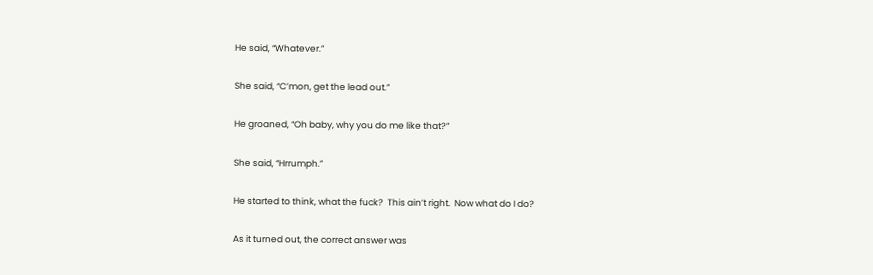He said, “Whatever.”

She said, “C’mon, get the lead out.”

He groaned, “Oh baby, why you do me like that?”

She said, “Hrrumph.”

He started to think, what the fuck?  This ain’t right.  Now what do I do?

As it turned out, the correct answer was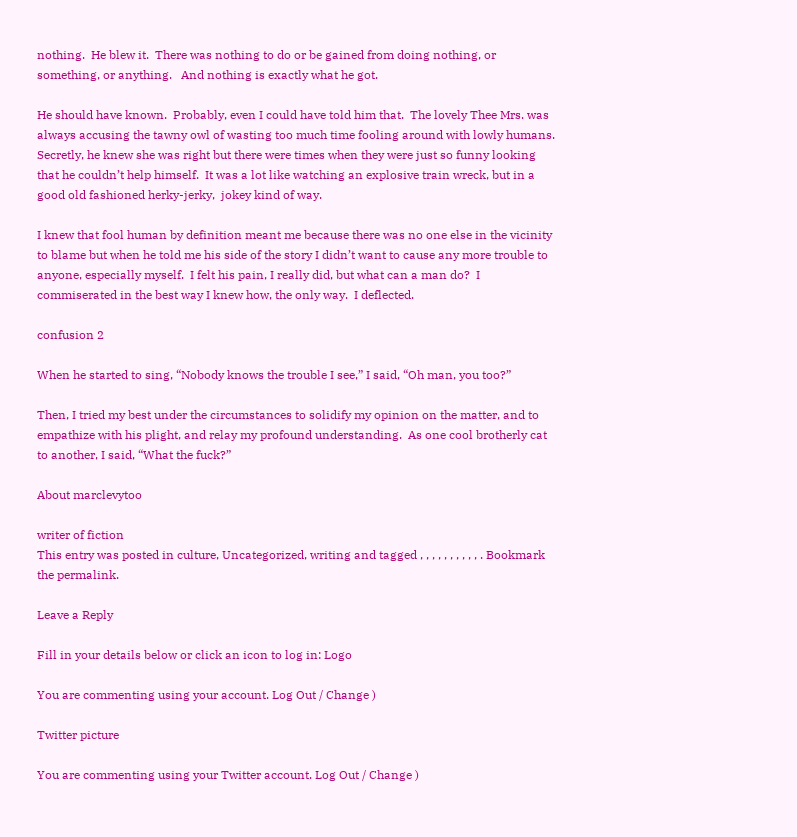nothing.  He blew it.  There was nothing to do or be gained from doing nothing, or something, or anything.   And nothing is exactly what he got.

He should have known.  Probably, even I could have told him that.  The lovely Thee Mrs. was always accusing the tawny owl of wasting too much time fooling around with lowly humans.  Secretly, he knew she was right but there were times when they were just so funny looking that he couldn’t help himself.  It was a lot like watching an explosive train wreck, but in a good old fashioned herky-jerky,  jokey kind of way.

I knew that fool human by definition meant me because there was no one else in the vicinity to blame but when he told me his side of the story I didn’t want to cause any more trouble to anyone, especially myself.  I felt his pain, I really did, but what can a man do?  I commiserated in the best way I knew how, the only way.  I deflected.

confusion 2

When he started to sing, “Nobody knows the trouble I see,” I said, “Oh man, you too?”

Then, I tried my best under the circumstances to solidify my opinion on the matter, and to empathize with his plight, and relay my profound understanding.  As one cool brotherly cat to another, I said, “What the fuck?”

About marclevytoo

writer of fiction
This entry was posted in culture, Uncategorized, writing and tagged , , , , , , , , , , . Bookmark the permalink.

Leave a Reply

Fill in your details below or click an icon to log in: Logo

You are commenting using your account. Log Out / Change )

Twitter picture

You are commenting using your Twitter account. Log Out / Change )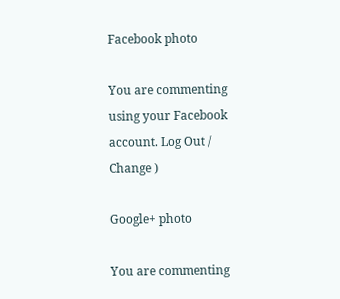Facebook photo

You are commenting using your Facebook account. Log Out / Change )

Google+ photo

You are commenting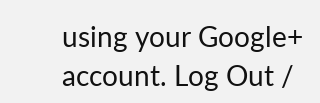using your Google+ account. Log Out /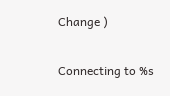Change )

Connecting to %s